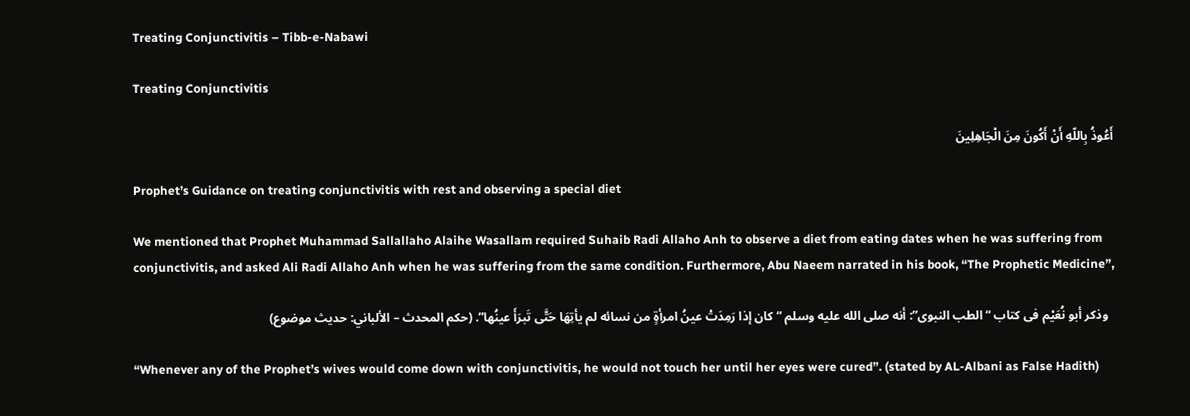Treating Conjunctivitis – Tibb-e-Nabawi

Treating Conjunctivitis

أَعُوذُ بِاللّهِ أَنْ أَكُونَ مِنَ الْجَاهِلِينَ

Prophet’s Guidance on treating conjunctivitis with rest and observing a special diet

We mentioned that Prophet Muhammad Sallallaho Alaihe Wasallam required Suhaib Radi Allaho Anh to observe a diet from eating dates when he was suffering from conjunctivitis, and asked Ali Radi Allaho Anh when he was suffering from the same condition. Furthermore, Abu Naeem narrated in his book, “The Prophetic Medicine”,

  وذكر أبو نُعَيْم فى كتاب “الطب النبوى”: أنه صلى الله عليه وسلم “كان إذا رَمِدَتْ عينُ امرأةٍ من نسائه لم يأتِهَا حَتَّى تَبرَأَ عينُها”. (حكم المحدث – الألباني: حديث موضوع)

“Whenever any of the Prophet’s wives would come down with conjunctivitis, he would not touch her until her eyes were cured”. (stated by AL-Albani as False Hadith)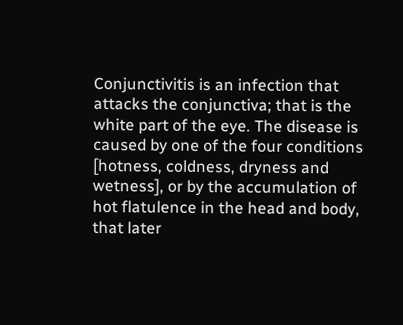Conjunctivitis is an infection that attacks the conjunctiva; that is the white part of the eye. The disease is caused by one of the four conditions [hotness, coldness, dryness and wetness], or by the accumulation of hot flatulence in the head and body, that later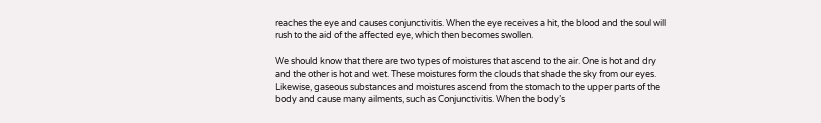reaches the eye and causes conjunctivitis. When the eye receives a hit, the blood and the soul will rush to the aid of the affected eye, which then becomes swollen.

We should know that there are two types of moistures that ascend to the air. One is hot and dry and the other is hot and wet. These moistures form the clouds that shade the sky from our eyes. Likewise, gaseous substances and moistures ascend from the stomach to the upper parts of the body and cause many ailments, such as Conjunctivitis. When the body’s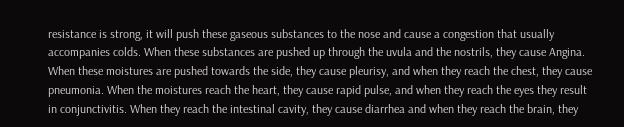resistance is strong, it will push these gaseous substances to the nose and cause a congestion that usually accompanies colds. When these substances are pushed up through the uvula and the nostrils, they cause Angina. When these moistures are pushed towards the side, they cause pleurisy, and when they reach the chest, they cause pneumonia. When the moistures reach the heart, they cause rapid pulse, and when they reach the eyes they result in conjunctivitis. When they reach the intestinal cavity, they cause diarrhea and when they reach the brain, they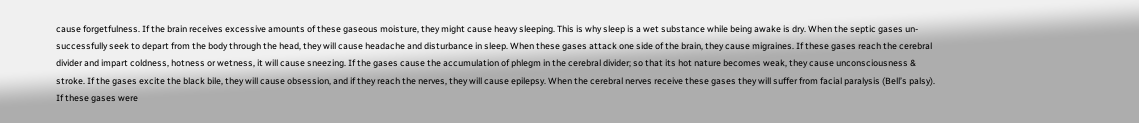cause forgetfulness. If the brain receives excessive amounts of these gaseous moisture, they might cause heavy sleeping. This is why sleep is a wet substance while being awake is dry. When the septic gases un-successfully seek to depart from the body through the head, they will cause headache and disturbance in sleep. When these gases attack one side of the brain, they cause migraines. If these gases reach the cerebral divider and impart coldness, hotness or wetness, it will cause sneezing. If the gases cause the accumulation of phlegm in the cerebral divider; so that its hot nature becomes weak, they cause unconsciousness & stroke. If the gases excite the black bile, they will cause obsession, and if they reach the nerves, they will cause epilepsy. When the cerebral nerves receive these gases they will suffer from facial paralysis (Bell’s palsy). If these gases were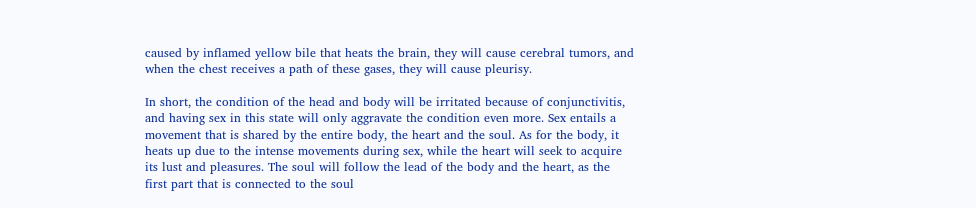caused by inflamed yellow bile that heats the brain, they will cause cerebral tumors, and when the chest receives a path of these gases, they will cause pleurisy.

In short, the condition of the head and body will be irritated because of conjunctivitis, and having sex in this state will only aggravate the condition even more. Sex entails a movement that is shared by the entire body, the heart and the soul. As for the body, it heats up due to the intense movements during sex, while the heart will seek to acquire its lust and pleasures. The soul will follow the lead of the body and the heart, as the first part that is connected to the soul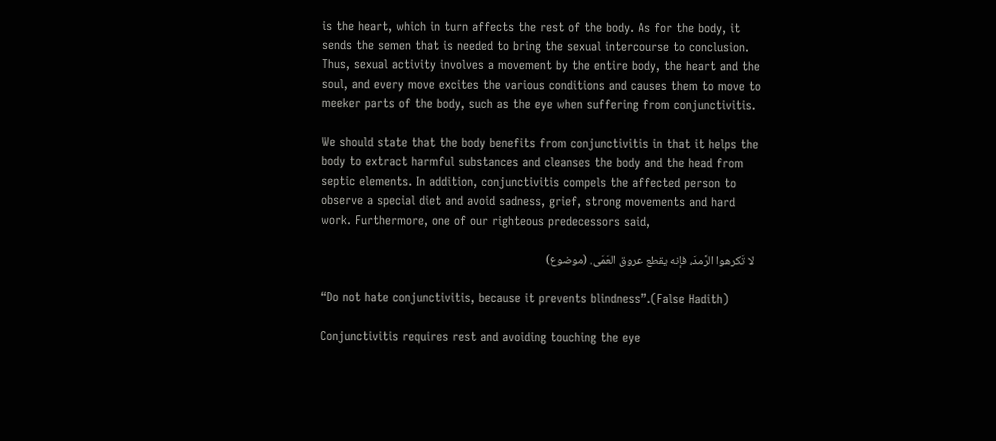is the heart, which in turn affects the rest of the body. As for the body, it sends the semen that is needed to bring the sexual intercourse to conclusion. Thus, sexual activity involves a movement by the entire body, the heart and the soul, and every move excites the various conditions and causes them to move to meeker parts of the body, such as the eye when suffering from conjunctivitis.

We should state that the body benefits from conjunctivitis in that it helps the body to extract harmful substances and cleanses the body and the head from septic elements. In addition, conjunctivitis compels the affected person to observe a special diet and avoid sadness, grief, strong movements and hard work. Furthermore, one of our righteous predecessors said,

  لا تَكرهوا الرَّمدَ، فإنه يقطع عروق العَمَى. (موضوع)

“Do not hate conjunctivitis, because it prevents blindness”.(False Hadith)

Conjunctivitis requires rest and avoiding touching the eye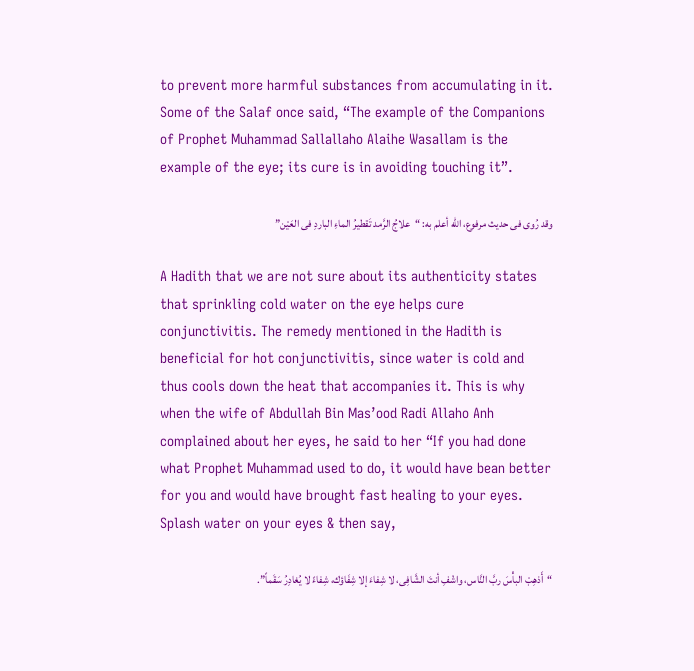to prevent more harmful substances from accumulating in it. Some of the Salaf once said, “The example of the Companions of Prophet Muhammad Sallallaho Alaihe Wasallam is the example of the eye; its cure is in avoiding touching it”.

وقد رُوى فى حديث مرفوع، الله أعلم به: “علاجُ الرَّمد تَقطيرُ الماءِ الباردِ فى العَيْن”

A Hadith that we are not sure about its authenticity states that sprinkling cold water on the eye helps cure conjunctivitis. The remedy mentioned in the Hadith is beneficial for hot conjunctivitis, since water is cold and thus cools down the heat that accompanies it. This is why when the wife of Abdullah Bin Mas’ood Radi Allaho Anh complained about her eyes, he said to her “If you had done what Prophet Muhammad used to do, it would have bean better for you and would have brought fast healing to your eyes. Splash water on your eyes & then say,

“أَذهِبْ البأْسَ ربَّ النَّاس، واشْفِ أنتَ الشَّافِى، لا شِفاءَ إلا شِفَاؤك، شِفاءً لا يُغادِرُ سَقَماً”.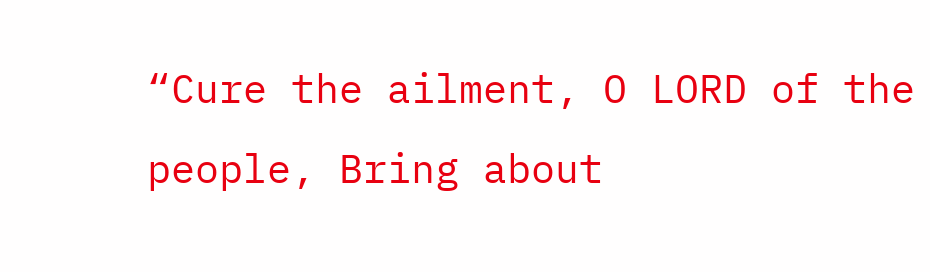“Cure the ailment, O LORD of the people, Bring about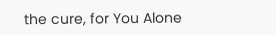the cure, for You Alone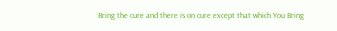Bring the cure and there is on cure except that which You Bring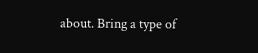about. Bring a type of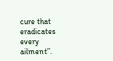cure that eradicates every ailment”.